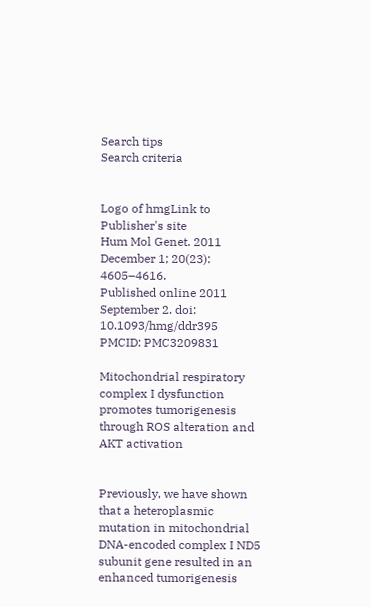Search tips
Search criteria


Logo of hmgLink to Publisher's site
Hum Mol Genet. 2011 December 1; 20(23): 4605–4616.
Published online 2011 September 2. doi:  10.1093/hmg/ddr395
PMCID: PMC3209831

Mitochondrial respiratory complex I dysfunction promotes tumorigenesis through ROS alteration and AKT activation


Previously, we have shown that a heteroplasmic mutation in mitochondrial DNA-encoded complex I ND5 subunit gene resulted in an enhanced tumorigenesis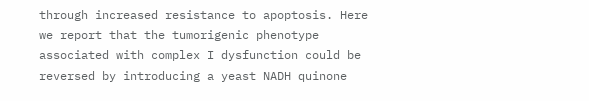through increased resistance to apoptosis. Here we report that the tumorigenic phenotype associated with complex I dysfunction could be reversed by introducing a yeast NADH quinone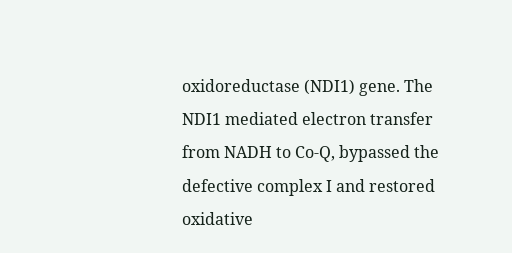oxidoreductase (NDI1) gene. The NDI1 mediated electron transfer from NADH to Co-Q, bypassed the defective complex I and restored oxidative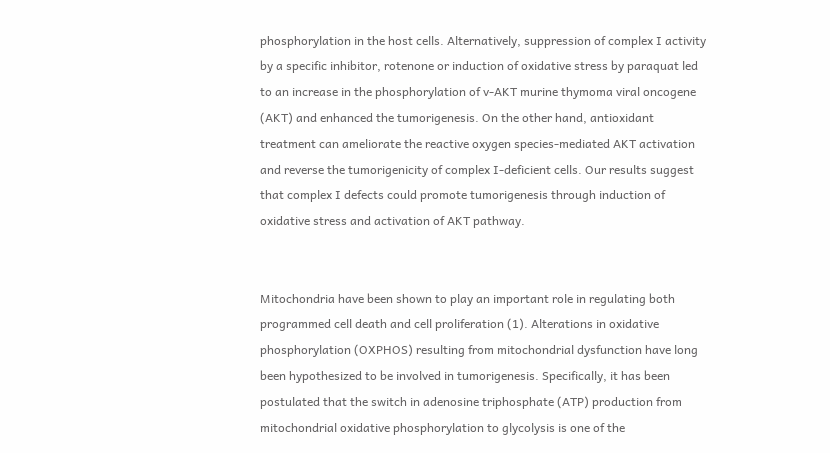phosphorylation in the host cells. Alternatively, suppression of complex I activity by a specific inhibitor, rotenone or induction of oxidative stress by paraquat led to an increase in the phosphorylation of v-AKT murine thymoma viral oncogene (AKT) and enhanced the tumorigenesis. On the other hand, antioxidant treatment can ameliorate the reactive oxygen species-mediated AKT activation and reverse the tumorigenicity of complex I-deficient cells. Our results suggest that complex I defects could promote tumorigenesis through induction of oxidative stress and activation of AKT pathway.


Mitochondria have been shown to play an important role in regulating both programmed cell death and cell proliferation (1). Alterations in oxidative phosphorylation (OXPHOS) resulting from mitochondrial dysfunction have long been hypothesized to be involved in tumorigenesis. Specifically, it has been postulated that the switch in adenosine triphosphate (ATP) production from mitochondrial oxidative phosphorylation to glycolysis is one of the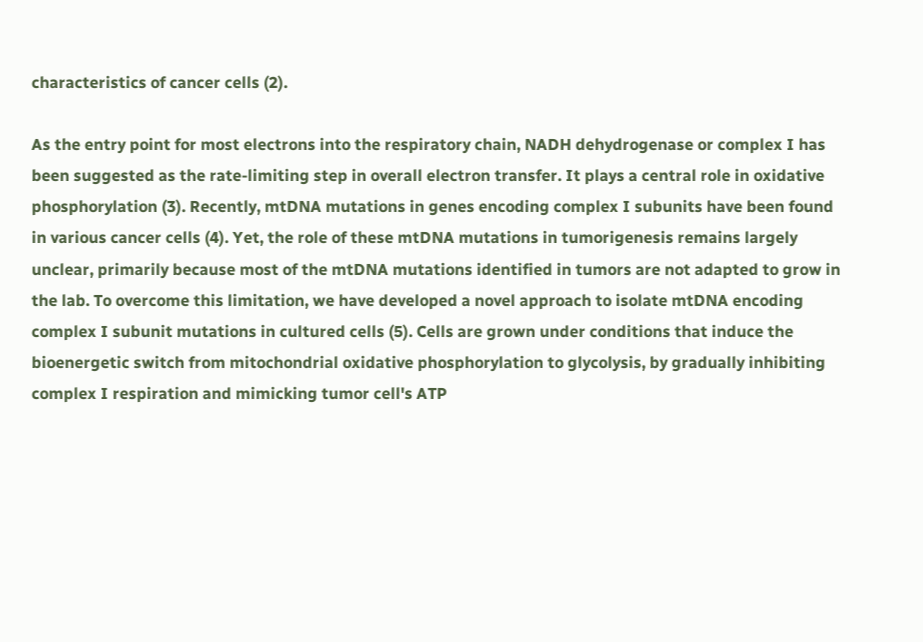characteristics of cancer cells (2).

As the entry point for most electrons into the respiratory chain, NADH dehydrogenase or complex I has been suggested as the rate-limiting step in overall electron transfer. It plays a central role in oxidative phosphorylation (3). Recently, mtDNA mutations in genes encoding complex I subunits have been found in various cancer cells (4). Yet, the role of these mtDNA mutations in tumorigenesis remains largely unclear, primarily because most of the mtDNA mutations identified in tumors are not adapted to grow in the lab. To overcome this limitation, we have developed a novel approach to isolate mtDNA encoding complex I subunit mutations in cultured cells (5). Cells are grown under conditions that induce the bioenergetic switch from mitochondrial oxidative phosphorylation to glycolysis, by gradually inhibiting complex I respiration and mimicking tumor cell's ATP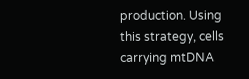production. Using this strategy, cells carrying mtDNA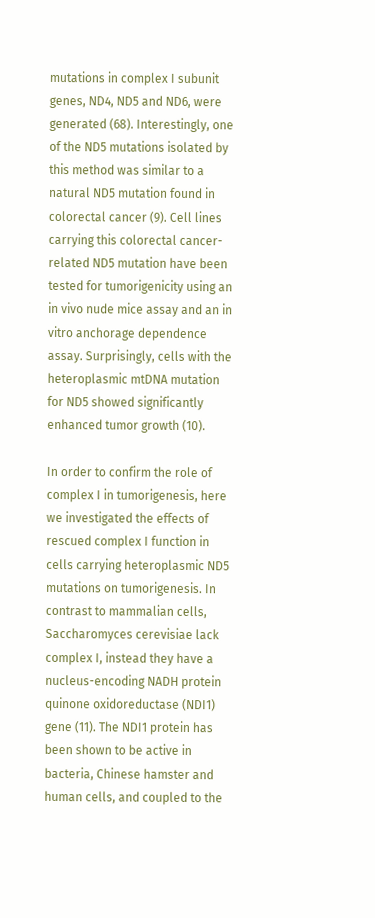mutations in complex I subunit genes, ND4, ND5 and ND6, were generated (68). Interestingly, one of the ND5 mutations isolated by this method was similar to a natural ND5 mutation found in colorectal cancer (9). Cell lines carrying this colorectal cancer-related ND5 mutation have been tested for tumorigenicity using an in vivo nude mice assay and an in vitro anchorage dependence assay. Surprisingly, cells with the heteroplasmic mtDNA mutation for ND5 showed significantly enhanced tumor growth (10).

In order to confirm the role of complex I in tumorigenesis, here we investigated the effects of rescued complex I function in cells carrying heteroplasmic ND5 mutations on tumorigenesis. In contrast to mammalian cells, Saccharomyces cerevisiae lack complex I, instead they have a nucleus-encoding NADH protein quinone oxidoreductase (NDI1) gene (11). The NDI1 protein has been shown to be active in bacteria, Chinese hamster and human cells, and coupled to the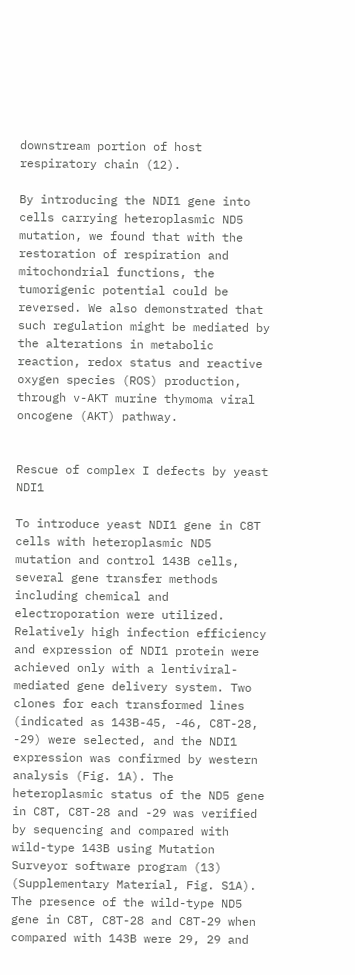downstream portion of host respiratory chain (12).

By introducing the NDI1 gene into cells carrying heteroplasmic ND5 mutation, we found that with the restoration of respiration and mitochondrial functions, the tumorigenic potential could be reversed. We also demonstrated that such regulation might be mediated by the alterations in metabolic reaction, redox status and reactive oxygen species (ROS) production, through v-AKT murine thymoma viral oncogene (AKT) pathway.


Rescue of complex I defects by yeast NDI1

To introduce yeast NDI1 gene in C8T cells with heteroplasmic ND5 mutation and control 143B cells, several gene transfer methods including chemical and electroporation were utilized. Relatively high infection efficiency and expression of NDI1 protein were achieved only with a lentiviral-mediated gene delivery system. Two clones for each transformed lines (indicated as 143B-45, -46, C8T-28, -29) were selected, and the NDI1 expression was confirmed by western analysis (Fig. 1A). The heteroplasmic status of the ND5 gene in C8T, C8T-28 and -29 was verified by sequencing and compared with wild-type 143B using Mutation Surveyor software program (13) (Supplementary Material, Fig. S1A). The presence of the wild-type ND5 gene in C8T, C8T-28 and C8T-29 when compared with 143B were 29, 29 and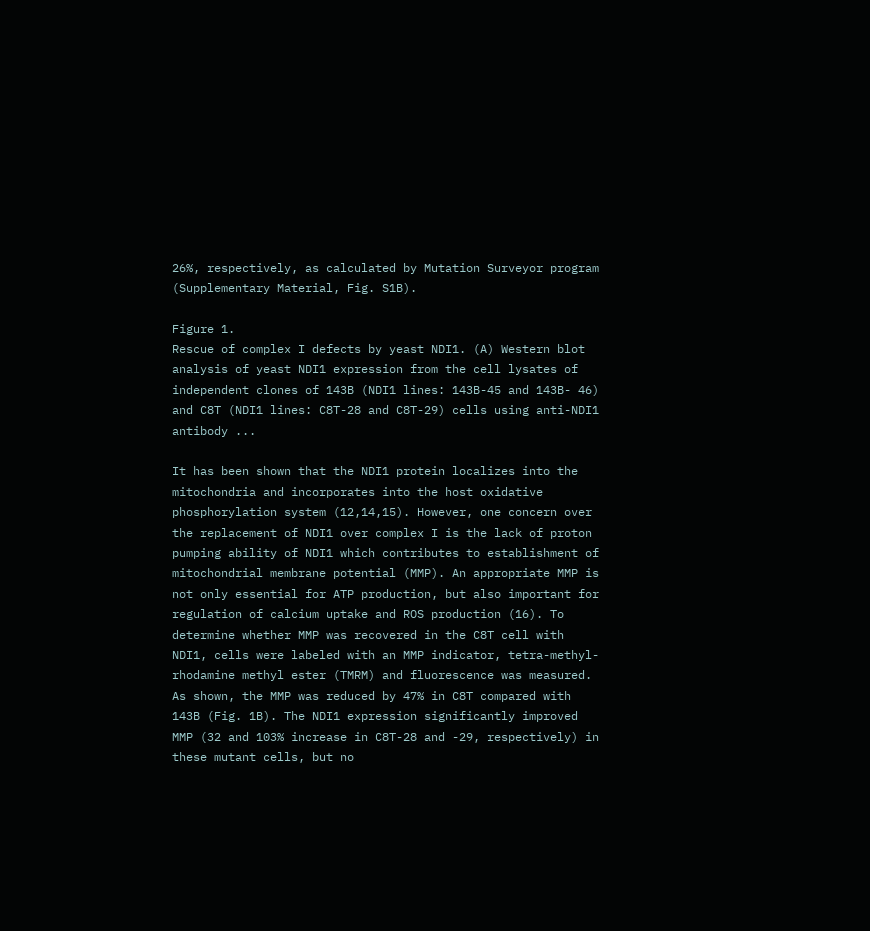26%, respectively, as calculated by Mutation Surveyor program (Supplementary Material, Fig. S1B).

Figure 1.
Rescue of complex I defects by yeast NDI1. (A) Western blot analysis of yeast NDI1 expression from the cell lysates of independent clones of 143B (NDI1 lines: 143B-45 and 143B- 46) and C8T (NDI1 lines: C8T-28 and C8T-29) cells using anti-NDI1 antibody ...

It has been shown that the NDI1 protein localizes into the mitochondria and incorporates into the host oxidative phosphorylation system (12,14,15). However, one concern over the replacement of NDI1 over complex I is the lack of proton pumping ability of NDI1 which contributes to establishment of mitochondrial membrane potential (MMP). An appropriate MMP is not only essential for ATP production, but also important for regulation of calcium uptake and ROS production (16). To determine whether MMP was recovered in the C8T cell with NDI1, cells were labeled with an MMP indicator, tetra-methyl-rhodamine methyl ester (TMRM) and fluorescence was measured. As shown, the MMP was reduced by 47% in C8T compared with 143B (Fig. 1B). The NDI1 expression significantly improved MMP (32 and 103% increase in C8T-28 and -29, respectively) in these mutant cells, but no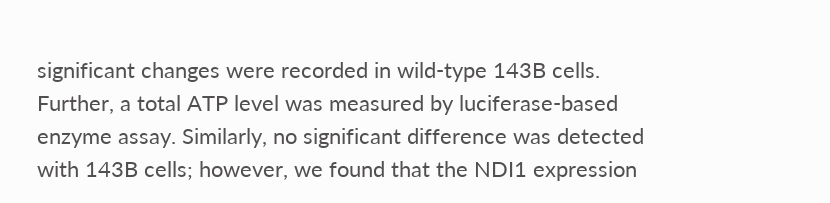significant changes were recorded in wild-type 143B cells. Further, a total ATP level was measured by luciferase-based enzyme assay. Similarly, no significant difference was detected with 143B cells; however, we found that the NDI1 expression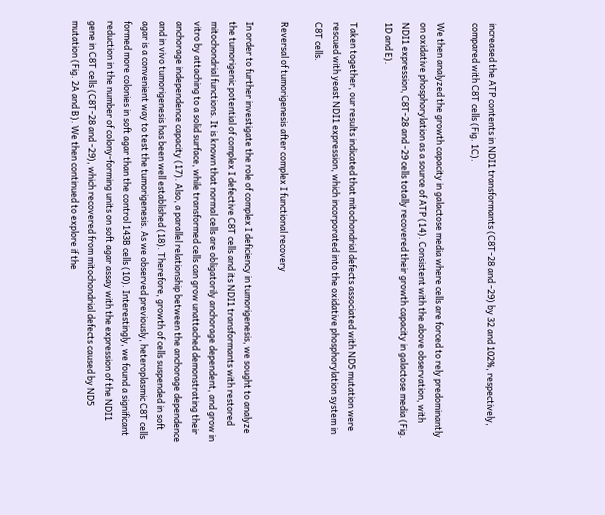increased the ATP contents in NDI1 transformants (C8T-28 and -29) by 32 and 102%, respectively, compared with C8T cells (Fig. 1C).

We then analyzed the growth capacity in galactose media where cells are forced to rely predominantly on oxidative phosphorylation as a source of ATP (14). Consistent with the above observation, with NDI1 expression, C8T-28 and -29 cells totally recovered their growth capacity in galactose media (Fig. 1D and E).

Taken together, our results indicated that mitochondrial defects associated with ND5 mutation were rescued with yeast NDI1 expression, which incorporated into the oxidative phosphorylation system in C8T cells.

Reversal of tumorigenesis after complex I functional recovery

In order to further investigate the role of complex I deficiency in tumorigenesis, we sought to analyze the tumorigenic potential of complex I defective C8T cells and its NDI1 transformants with restored mitochondrial functions. It is known that normal cells are obligatorily anchorage dependent, and grow in vitro by attaching to a solid surface, while transformed cells can grow unattached demonstrating their anchorage independence capacity (17). Also, a parallel relationship between the anchorage dependence and in vivo tumorigenesis has been well established (18). Therefore, growth of cells suspended in soft agar is a convenient way to test the tumorigenesis. As we observed previously, heteroplasmic C8T cells formed more colonies in soft agar than the control 143B cells (10). Interestingly, we found a significant reduction in the number of colony-forming units on soft agar assay with the expression of the NDI1 gene in C8T cells (C8T-28 and -29), which recovered from mitochondrial defects caused by ND5 mutation (Fig. 2A and B). We then continued to explore if the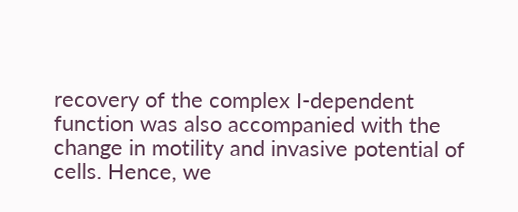recovery of the complex I-dependent function was also accompanied with the change in motility and invasive potential of cells. Hence, we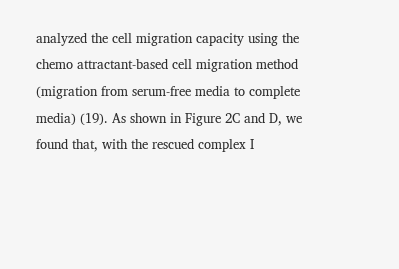analyzed the cell migration capacity using the chemo attractant-based cell migration method (migration from serum-free media to complete media) (19). As shown in Figure 2C and D, we found that, with the rescued complex I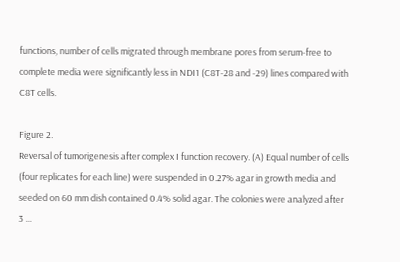functions, number of cells migrated through membrane pores from serum-free to complete media were significantly less in NDI1 (C8T-28 and -29) lines compared with C8T cells.

Figure 2.
Reversal of tumorigenesis after complex I function recovery. (A) Equal number of cells (four replicates for each line) were suspended in 0.27% agar in growth media and seeded on 60 mm dish contained 0.4% solid agar. The colonies were analyzed after 3 ...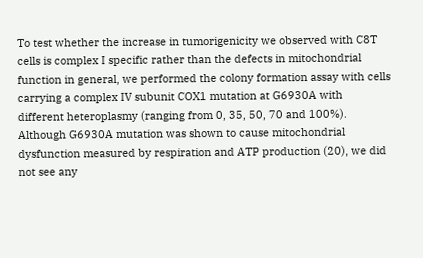To test whether the increase in tumorigenicity we observed with C8T cells is complex I specific rather than the defects in mitochondrial function in general, we performed the colony formation assay with cells carrying a complex IV subunit COX1 mutation at G6930A with different heteroplasmy (ranging from 0, 35, 50, 70 and 100%). Although G6930A mutation was shown to cause mitochondrial dysfunction measured by respiration and ATP production (20), we did not see any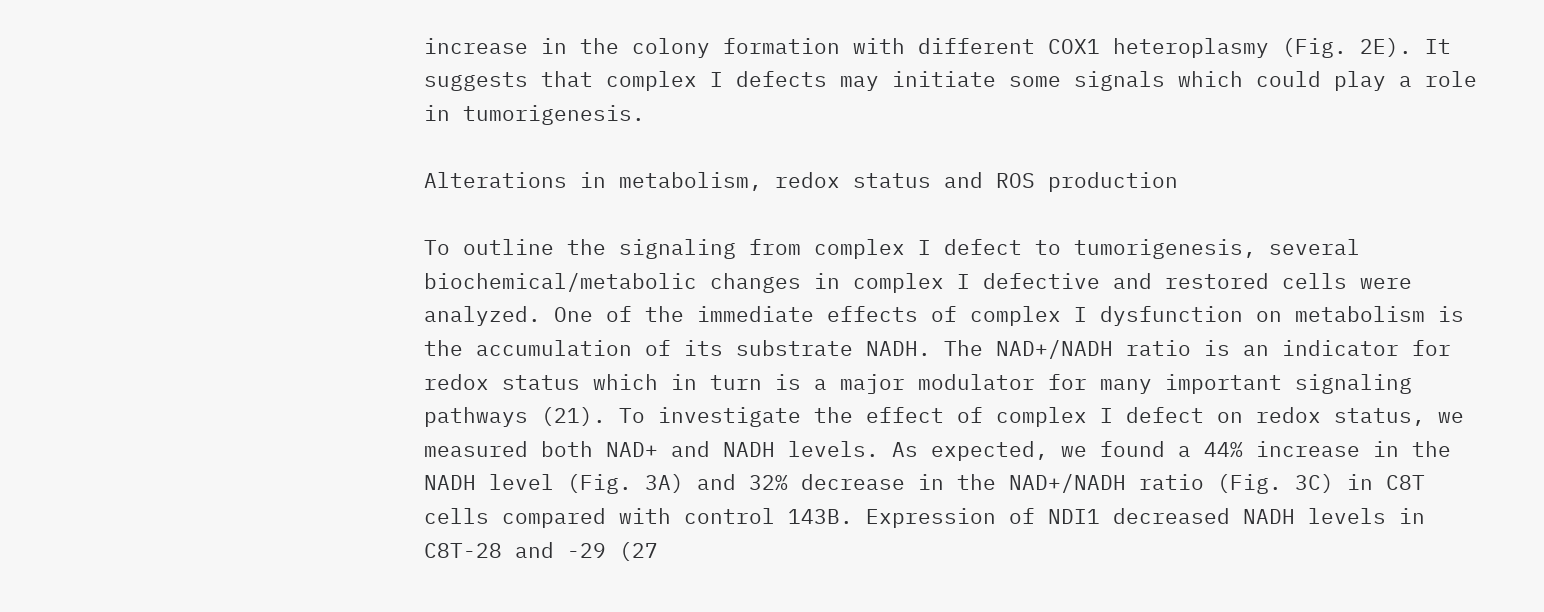increase in the colony formation with different COX1 heteroplasmy (Fig. 2E). It suggests that complex I defects may initiate some signals which could play a role in tumorigenesis.

Alterations in metabolism, redox status and ROS production

To outline the signaling from complex I defect to tumorigenesis, several biochemical/metabolic changes in complex I defective and restored cells were analyzed. One of the immediate effects of complex I dysfunction on metabolism is the accumulation of its substrate NADH. The NAD+/NADH ratio is an indicator for redox status which in turn is a major modulator for many important signaling pathways (21). To investigate the effect of complex I defect on redox status, we measured both NAD+ and NADH levels. As expected, we found a 44% increase in the NADH level (Fig. 3A) and 32% decrease in the NAD+/NADH ratio (Fig. 3C) in C8T cells compared with control 143B. Expression of NDI1 decreased NADH levels in C8T-28 and -29 (27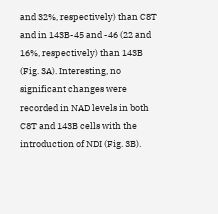and 32%, respectively) than C8T and in 143B-45 and -46 (22 and 16%, respectively) than 143B (Fig. 3A). Interesting, no significant changes were recorded in NAD levels in both C8T and 143B cells with the introduction of NDI (Fig. 3B).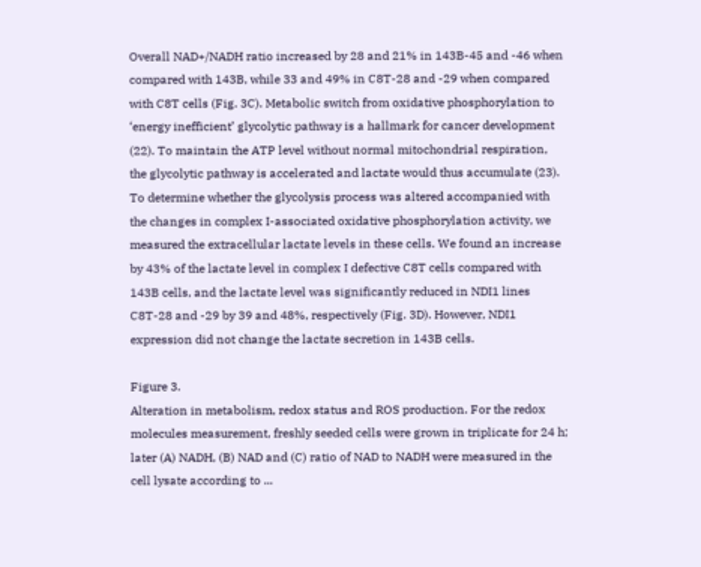Overall NAD+/NADH ratio increased by 28 and 21% in 143B-45 and -46 when compared with 143B, while 33 and 49% in C8T-28 and -29 when compared with C8T cells (Fig. 3C). Metabolic switch from oxidative phosphorylation to ‘energy inefficient’ glycolytic pathway is a hallmark for cancer development (22). To maintain the ATP level without normal mitochondrial respiration, the glycolytic pathway is accelerated and lactate would thus accumulate (23). To determine whether the glycolysis process was altered accompanied with the changes in complex I-associated oxidative phosphorylation activity, we measured the extracellular lactate levels in these cells. We found an increase by 43% of the lactate level in complex I defective C8T cells compared with 143B cells, and the lactate level was significantly reduced in NDI1 lines C8T-28 and -29 by 39 and 48%, respectively (Fig. 3D). However, NDI1 expression did not change the lactate secretion in 143B cells.

Figure 3.
Alteration in metabolism, redox status and ROS production. For the redox molecules measurement, freshly seeded cells were grown in triplicate for 24 h; later (A) NADH, (B) NAD and (C) ratio of NAD to NADH were measured in the cell lysate according to ...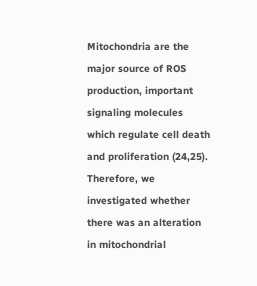Mitochondria are the major source of ROS production, important signaling molecules which regulate cell death and proliferation (24,25). Therefore, we investigated whether there was an alteration in mitochondrial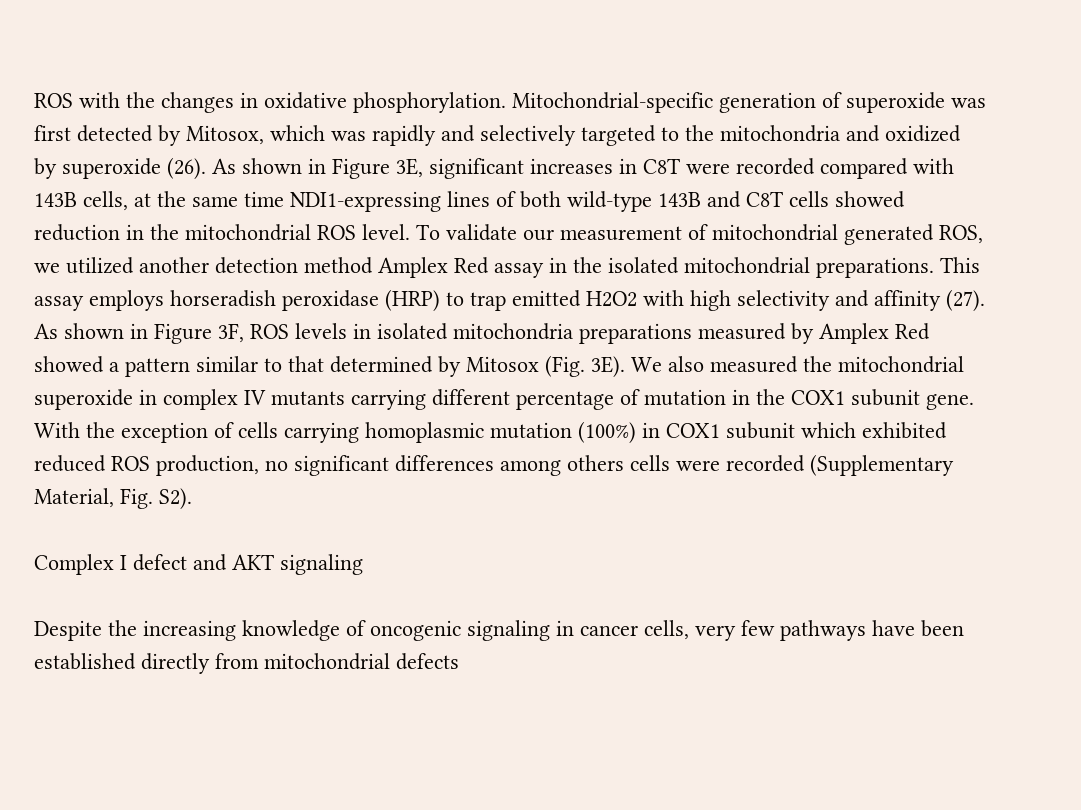ROS with the changes in oxidative phosphorylation. Mitochondrial-specific generation of superoxide was first detected by Mitosox, which was rapidly and selectively targeted to the mitochondria and oxidized by superoxide (26). As shown in Figure 3E, significant increases in C8T were recorded compared with 143B cells, at the same time NDI1-expressing lines of both wild-type 143B and C8T cells showed reduction in the mitochondrial ROS level. To validate our measurement of mitochondrial generated ROS, we utilized another detection method Amplex Red assay in the isolated mitochondrial preparations. This assay employs horseradish peroxidase (HRP) to trap emitted H2O2 with high selectivity and affinity (27). As shown in Figure 3F, ROS levels in isolated mitochondria preparations measured by Amplex Red showed a pattern similar to that determined by Mitosox (Fig. 3E). We also measured the mitochondrial superoxide in complex IV mutants carrying different percentage of mutation in the COX1 subunit gene. With the exception of cells carrying homoplasmic mutation (100%) in COX1 subunit which exhibited reduced ROS production, no significant differences among others cells were recorded (Supplementary Material, Fig. S2).

Complex I defect and AKT signaling

Despite the increasing knowledge of oncogenic signaling in cancer cells, very few pathways have been established directly from mitochondrial defects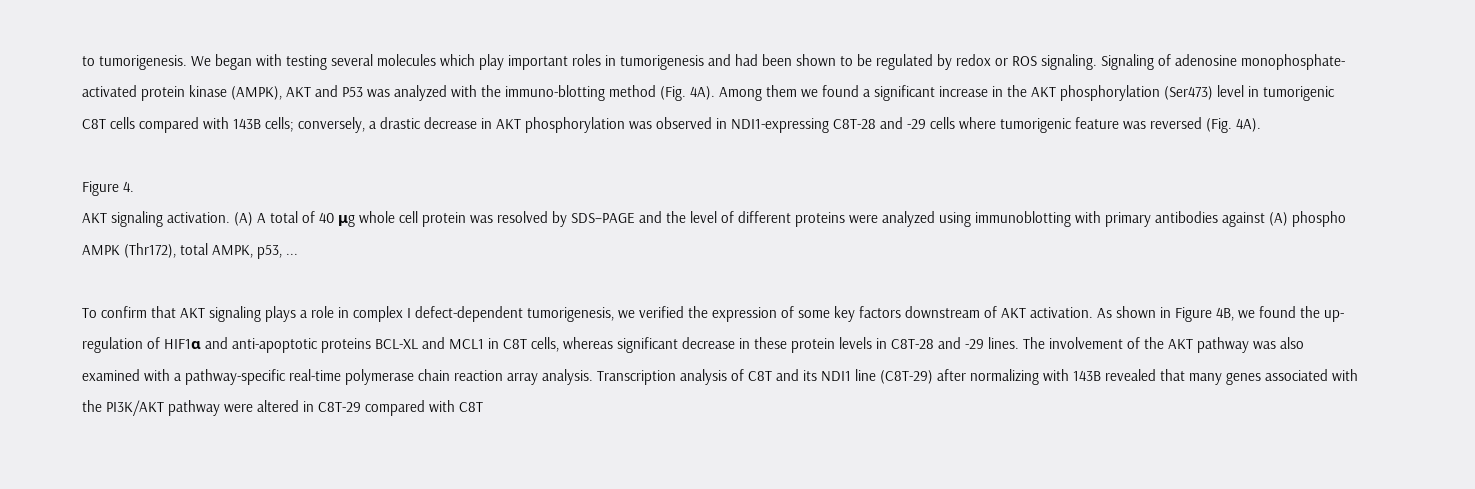to tumorigenesis. We began with testing several molecules which play important roles in tumorigenesis and had been shown to be regulated by redox or ROS signaling. Signaling of adenosine monophosphate-activated protein kinase (AMPK), AKT and P53 was analyzed with the immuno-blotting method (Fig. 4A). Among them we found a significant increase in the AKT phosphorylation (Ser473) level in tumorigenic C8T cells compared with 143B cells; conversely, a drastic decrease in AKT phosphorylation was observed in NDI1-expressing C8T-28 and -29 cells where tumorigenic feature was reversed (Fig. 4A).

Figure 4.
AKT signaling activation. (A) A total of 40 μg whole cell protein was resolved by SDS–PAGE and the level of different proteins were analyzed using immunoblotting with primary antibodies against (A) phospho AMPK (Thr172), total AMPK, p53, ...

To confirm that AKT signaling plays a role in complex I defect-dependent tumorigenesis, we verified the expression of some key factors downstream of AKT activation. As shown in Figure 4B, we found the up-regulation of HIF1α and anti-apoptotic proteins BCL-XL and MCL1 in C8T cells, whereas significant decrease in these protein levels in C8T-28 and -29 lines. The involvement of the AKT pathway was also examined with a pathway-specific real-time polymerase chain reaction array analysis. Transcription analysis of C8T and its NDI1 line (C8T-29) after normalizing with 143B revealed that many genes associated with the PI3K/AKT pathway were altered in C8T-29 compared with C8T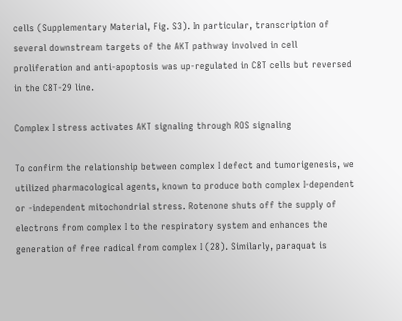cells (Supplementary Material, Fig. S3). In particular, transcription of several downstream targets of the AKT pathway involved in cell proliferation and anti-apoptosis was up-regulated in C8T cells but reversed in the C8T-29 line.

Complex I stress activates AKT signaling through ROS signaling

To confirm the relationship between complex I defect and tumorigenesis, we utilized pharmacological agents, known to produce both complex I-dependent or -independent mitochondrial stress. Rotenone shuts off the supply of electrons from complex I to the respiratory system and enhances the generation of free radical from complex I (28). Similarly, paraquat is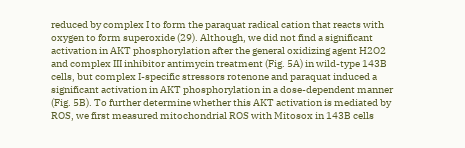reduced by complex I to form the paraquat radical cation that reacts with oxygen to form superoxide (29). Although, we did not find a significant activation in AKT phosphorylation after the general oxidizing agent H2O2 and complex III inhibitor antimycin treatment (Fig. 5A) in wild-type 143B cells, but complex I-specific stressors rotenone and paraquat induced a significant activation in AKT phosphorylation in a dose-dependent manner (Fig. 5B). To further determine whether this AKT activation is mediated by ROS, we first measured mitochondrial ROS with Mitosox in 143B cells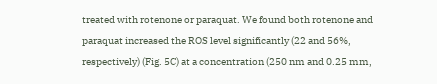treated with rotenone or paraquat. We found both rotenone and paraquat increased the ROS level significantly (22 and 56%, respectively) (Fig. 5C) at a concentration (250 nm and 0.25 mm,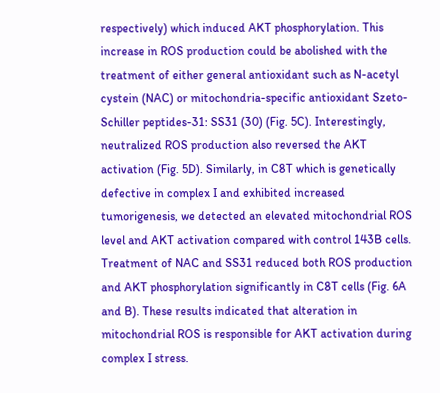respectively) which induced AKT phosphorylation. This increase in ROS production could be abolished with the treatment of either general antioxidant such as N-acetyl cystein (NAC) or mitochondria-specific antioxidant Szeto-Schiller peptides-31: SS31 (30) (Fig. 5C). Interestingly, neutralized ROS production also reversed the AKT activation (Fig. 5D). Similarly, in C8T which is genetically defective in complex I and exhibited increased tumorigenesis, we detected an elevated mitochondrial ROS level and AKT activation compared with control 143B cells. Treatment of NAC and SS31 reduced both ROS production and AKT phosphorylation significantly in C8T cells (Fig. 6A and B). These results indicated that alteration in mitochondrial ROS is responsible for AKT activation during complex I stress.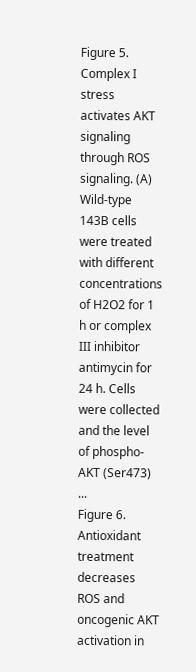Figure 5.
Complex I stress activates AKT signaling through ROS signaling. (A) Wild-type 143B cells were treated with different concentrations of H2O2 for 1 h or complex III inhibitor antimycin for 24 h. Cells were collected and the level of phospho-AKT (Ser473) ...
Figure 6.
Antioxidant treatment decreases ROS and oncogenic AKT activation in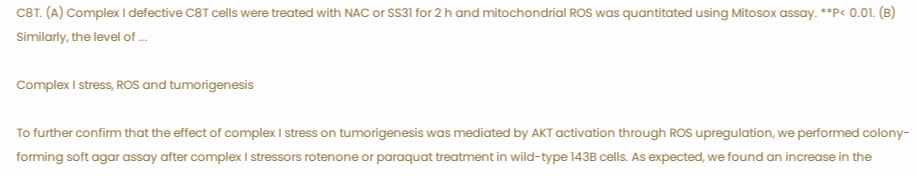C8T. (A) Complex I defective C8T cells were treated with NAC or SS31 for 2 h and mitochondrial ROS was quantitated using Mitosox assay. **P< 0.01. (B) Similarly, the level of ...

Complex I stress, ROS and tumorigenesis

To further confirm that the effect of complex I stress on tumorigenesis was mediated by AKT activation through ROS upregulation, we performed colony-forming soft agar assay after complex I stressors rotenone or paraquat treatment in wild-type 143B cells. As expected, we found an increase in the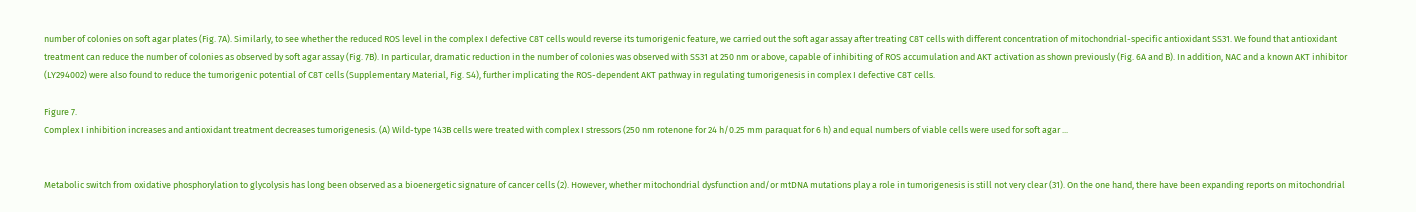number of colonies on soft agar plates (Fig. 7A). Similarly, to see whether the reduced ROS level in the complex I defective C8T cells would reverse its tumorigenic feature, we carried out the soft agar assay after treating C8T cells with different concentration of mitochondrial-specific antioxidant SS31. We found that antioxidant treatment can reduce the number of colonies as observed by soft agar assay (Fig. 7B). In particular, dramatic reduction in the number of colonies was observed with SS31 at 250 nm or above, capable of inhibiting of ROS accumulation and AKT activation as shown previously (Fig. 6A and B). In addition, NAC and a known AKT inhibitor (LY294002) were also found to reduce the tumorigenic potential of C8T cells (Supplementary Material, Fig. S4), further implicating the ROS-dependent AKT pathway in regulating tumorigenesis in complex I defective C8T cells.

Figure 7.
Complex I inhibition increases and antioxidant treatment decreases tumorigenesis. (A) Wild-type 143B cells were treated with complex I stressors (250 nm rotenone for 24 h/0.25 mm paraquat for 6 h) and equal numbers of viable cells were used for soft agar ...


Metabolic switch from oxidative phosphorylation to glycolysis has long been observed as a bioenergetic signature of cancer cells (2). However, whether mitochondrial dysfunction and/or mtDNA mutations play a role in tumorigenesis is still not very clear (31). On the one hand, there have been expanding reports on mitochondrial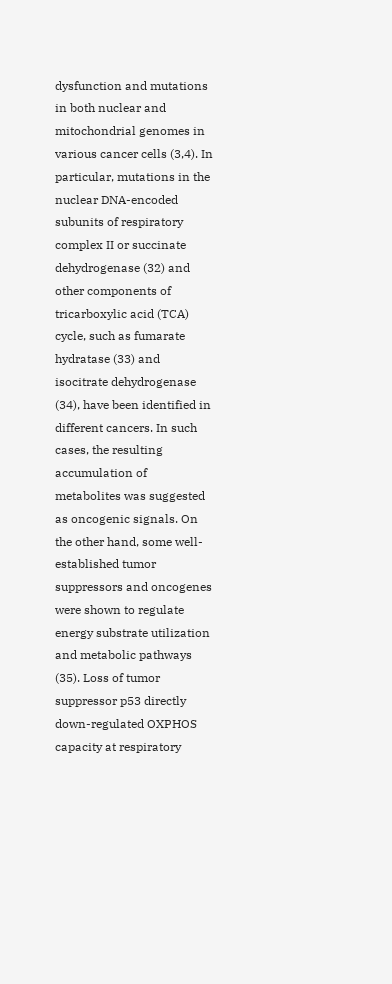dysfunction and mutations in both nuclear and mitochondrial genomes in various cancer cells (3,4). In particular, mutations in the nuclear DNA-encoded subunits of respiratory complex II or succinate dehydrogenase (32) and other components of tricarboxylic acid (TCA) cycle, such as fumarate hydratase (33) and isocitrate dehydrogenase (34), have been identified in different cancers. In such cases, the resulting accumulation of metabolites was suggested as oncogenic signals. On the other hand, some well-established tumor suppressors and oncogenes were shown to regulate energy substrate utilization and metabolic pathways (35). Loss of tumor suppressor p53 directly down-regulated OXPHOS capacity at respiratory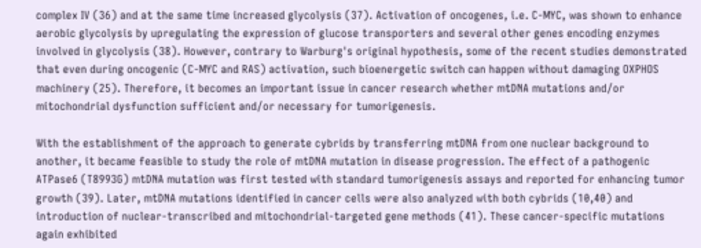complex IV (36) and at the same time increased glycolysis (37). Activation of oncogenes, i.e. C-MYC, was shown to enhance aerobic glycolysis by upregulating the expression of glucose transporters and several other genes encoding enzymes involved in glycolysis (38). However, contrary to Warburg's original hypothesis, some of the recent studies demonstrated that even during oncogenic (C-MYC and RAS) activation, such bioenergetic switch can happen without damaging OXPHOS machinery (25). Therefore, it becomes an important issue in cancer research whether mtDNA mutations and/or mitochondrial dysfunction sufficient and/or necessary for tumorigenesis.

With the establishment of the approach to generate cybrids by transferring mtDNA from one nuclear background to another, it became feasible to study the role of mtDNA mutation in disease progression. The effect of a pathogenic ATPase6 (T8993G) mtDNA mutation was first tested with standard tumorigenesis assays and reported for enhancing tumor growth (39). Later, mtDNA mutations identified in cancer cells were also analyzed with both cybrids (10,40) and introduction of nuclear-transcribed and mitochondrial-targeted gene methods (41). These cancer-specific mutations again exhibited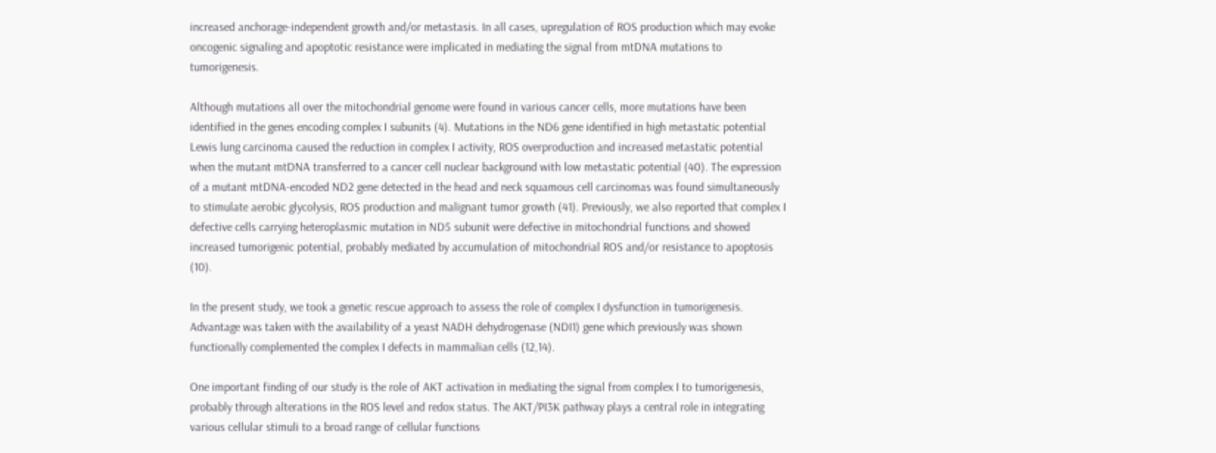increased anchorage-independent growth and/or metastasis. In all cases, upregulation of ROS production which may evoke oncogenic signaling and apoptotic resistance were implicated in mediating the signal from mtDNA mutations to tumorigenesis.

Although mutations all over the mitochondrial genome were found in various cancer cells, more mutations have been identified in the genes encoding complex I subunits (4). Mutations in the ND6 gene identified in high metastatic potential Lewis lung carcinoma caused the reduction in complex I activity, ROS overproduction and increased metastatic potential when the mutant mtDNA transferred to a cancer cell nuclear background with low metastatic potential (40). The expression of a mutant mtDNA-encoded ND2 gene detected in the head and neck squamous cell carcinomas was found simultaneously to stimulate aerobic glycolysis, ROS production and malignant tumor growth (41). Previously, we also reported that complex I defective cells carrying heteroplasmic mutation in ND5 subunit were defective in mitochondrial functions and showed increased tumorigenic potential, probably mediated by accumulation of mitochondrial ROS and/or resistance to apoptosis (10).

In the present study, we took a genetic rescue approach to assess the role of complex I dysfunction in tumorigenesis. Advantage was taken with the availability of a yeast NADH dehydrogenase (NDI1) gene which previously was shown functionally complemented the complex I defects in mammalian cells (12,14).

One important finding of our study is the role of AKT activation in mediating the signal from complex I to tumorigenesis, probably through alterations in the ROS level and redox status. The AKT/PI3K pathway plays a central role in integrating various cellular stimuli to a broad range of cellular functions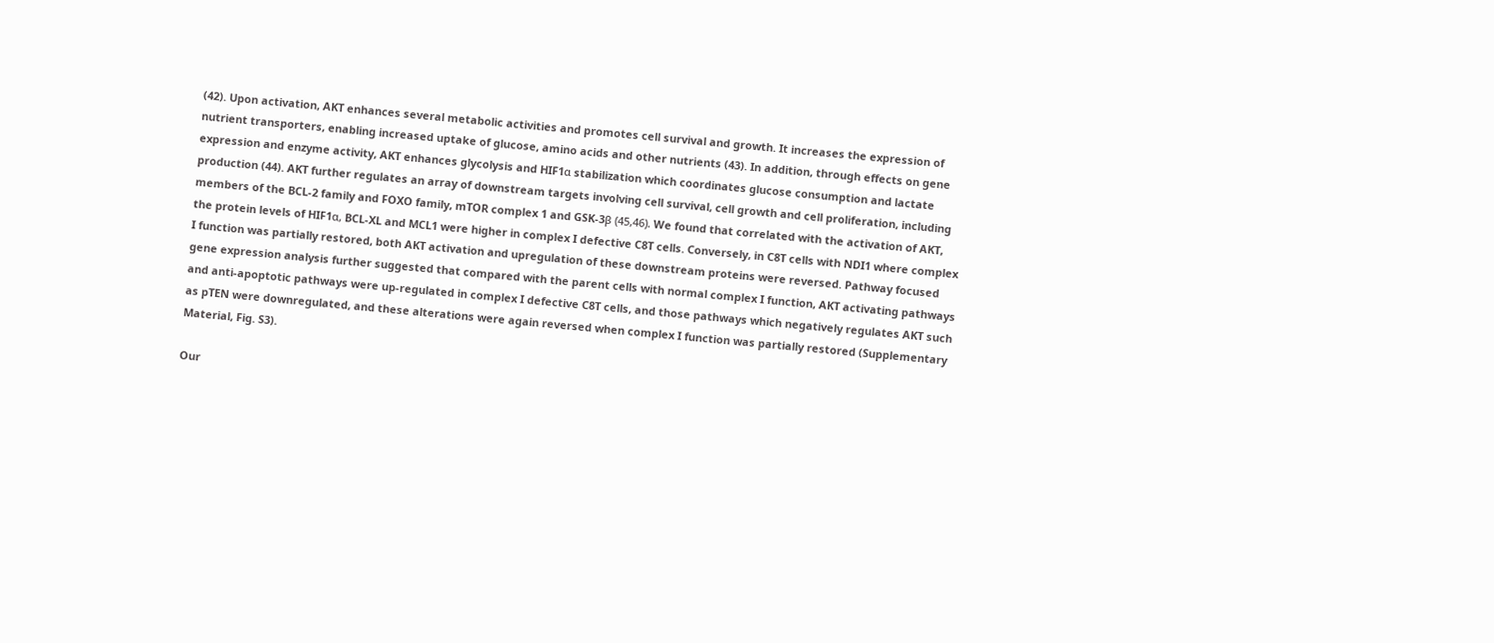(42). Upon activation, AKT enhances several metabolic activities and promotes cell survival and growth. It increases the expression of nutrient transporters, enabling increased uptake of glucose, amino acids and other nutrients (43). In addition, through effects on gene expression and enzyme activity, AKT enhances glycolysis and HIF1α stabilization which coordinates glucose consumption and lactate production (44). AKT further regulates an array of downstream targets involving cell survival, cell growth and cell proliferation, including members of the BCL-2 family and FOXO family, mTOR complex 1 and GSK-3β (45,46). We found that correlated with the activation of AKT, the protein levels of HIF1α, BCL-XL and MCL1 were higher in complex I defective C8T cells. Conversely, in C8T cells with NDI1 where complex I function was partially restored, both AKT activation and upregulation of these downstream proteins were reversed. Pathway focused gene expression analysis further suggested that compared with the parent cells with normal complex I function, AKT activating pathways and anti-apoptotic pathways were up-regulated in complex I defective C8T cells, and those pathways which negatively regulates AKT such as pTEN were downregulated, and these alterations were again reversed when complex I function was partially restored (Supplementary Material, Fig. S3).

Our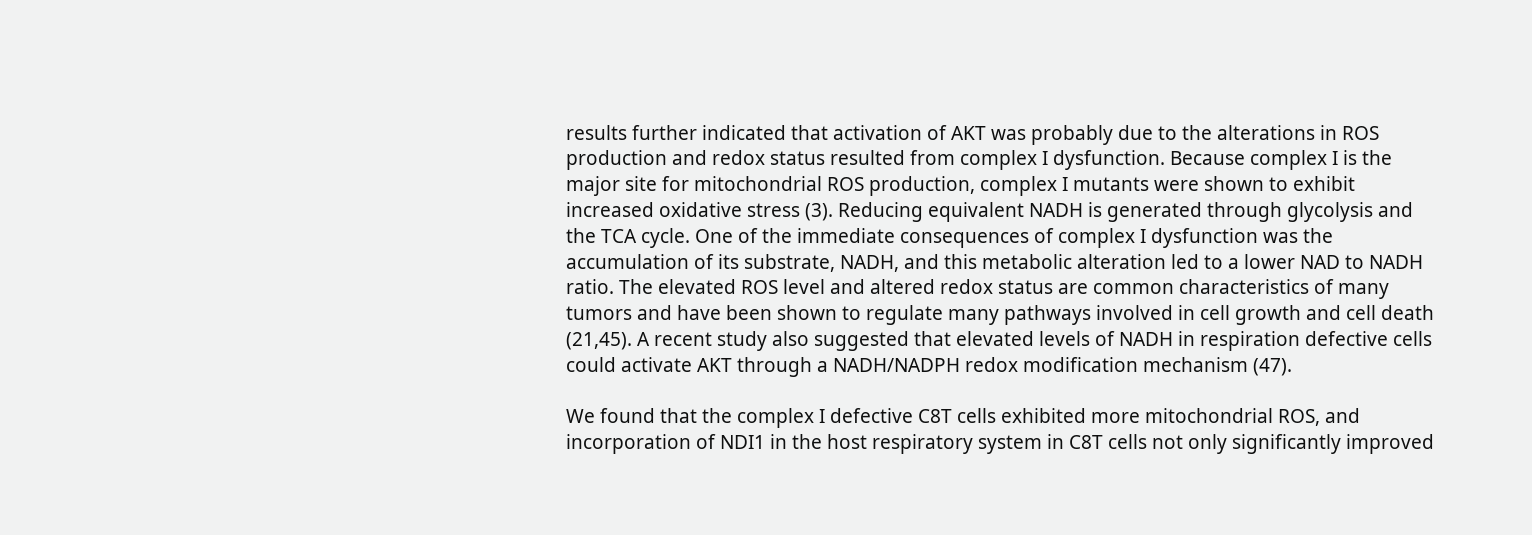results further indicated that activation of AKT was probably due to the alterations in ROS production and redox status resulted from complex I dysfunction. Because complex I is the major site for mitochondrial ROS production, complex I mutants were shown to exhibit increased oxidative stress (3). Reducing equivalent NADH is generated through glycolysis and the TCA cycle. One of the immediate consequences of complex I dysfunction was the accumulation of its substrate, NADH, and this metabolic alteration led to a lower NAD to NADH ratio. The elevated ROS level and altered redox status are common characteristics of many tumors and have been shown to regulate many pathways involved in cell growth and cell death (21,45). A recent study also suggested that elevated levels of NADH in respiration defective cells could activate AKT through a NADH/NADPH redox modification mechanism (47).

We found that the complex I defective C8T cells exhibited more mitochondrial ROS, and incorporation of NDI1 in the host respiratory system in C8T cells not only significantly improved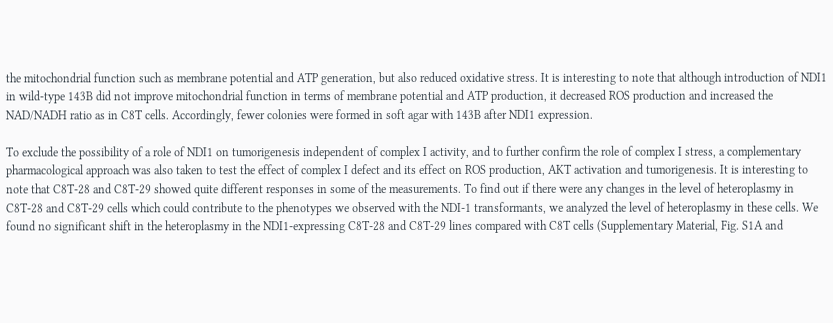the mitochondrial function such as membrane potential and ATP generation, but also reduced oxidative stress. It is interesting to note that although introduction of NDI1 in wild-type 143B did not improve mitochondrial function in terms of membrane potential and ATP production, it decreased ROS production and increased the NAD/NADH ratio as in C8T cells. Accordingly, fewer colonies were formed in soft agar with 143B after NDI1 expression.

To exclude the possibility of a role of NDI1 on tumorigenesis independent of complex I activity, and to further confirm the role of complex I stress, a complementary pharmacological approach was also taken to test the effect of complex I defect and its effect on ROS production, AKT activation and tumorigenesis. It is interesting to note that C8T-28 and C8T-29 showed quite different responses in some of the measurements. To find out if there were any changes in the level of heteroplasmy in C8T-28 and C8T-29 cells which could contribute to the phenotypes we observed with the NDI-1 transformants, we analyzed the level of heteroplasmy in these cells. We found no significant shift in the heteroplasmy in the NDI1-expressing C8T-28 and C8T-29 lines compared with C8T cells (Supplementary Material, Fig. S1A and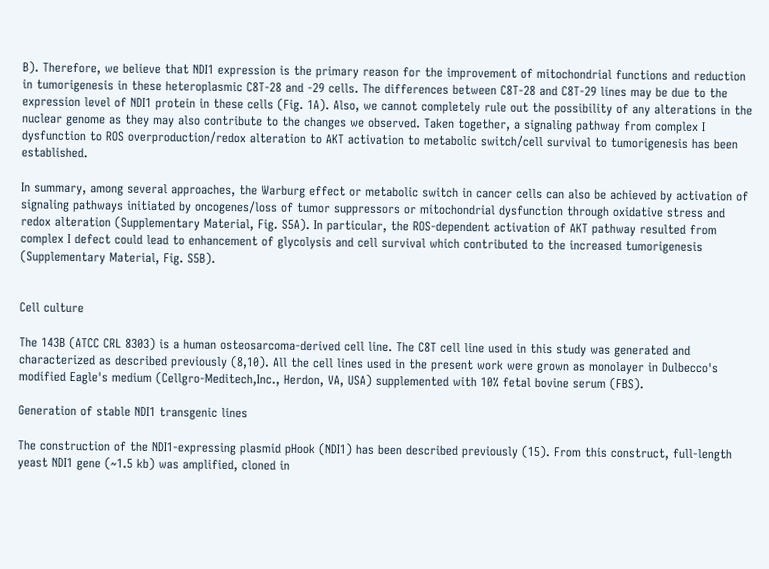B). Therefore, we believe that NDI1 expression is the primary reason for the improvement of mitochondrial functions and reduction in tumorigenesis in these heteroplasmic C8T-28 and -29 cells. The differences between C8T-28 and C8T-29 lines may be due to the expression level of NDI1 protein in these cells (Fig. 1A). Also, we cannot completely rule out the possibility of any alterations in the nuclear genome as they may also contribute to the changes we observed. Taken together, a signaling pathway from complex I dysfunction to ROS overproduction/redox alteration to AKT activation to metabolic switch/cell survival to tumorigenesis has been established.

In summary, among several approaches, the Warburg effect or metabolic switch in cancer cells can also be achieved by activation of signaling pathways initiated by oncogenes/loss of tumor suppressors or mitochondrial dysfunction through oxidative stress and redox alteration (Supplementary Material, Fig. S5A). In particular, the ROS-dependent activation of AKT pathway resulted from complex I defect could lead to enhancement of glycolysis and cell survival which contributed to the increased tumorigenesis (Supplementary Material, Fig. S5B).


Cell culture

The 143B (ATCC CRL 8303) is a human osteosarcoma-derived cell line. The C8T cell line used in this study was generated and characterized as described previously (8,10). All the cell lines used in the present work were grown as monolayer in Dulbecco's modified Eagle's medium (Cellgro-Meditech,Inc., Herdon, VA, USA) supplemented with 10% fetal bovine serum (FBS).

Generation of stable NDI1 transgenic lines

The construction of the NDI1-expressing plasmid pHook (NDI1) has been described previously (15). From this construct, full-length yeast NDI1 gene (~1.5 kb) was amplified, cloned in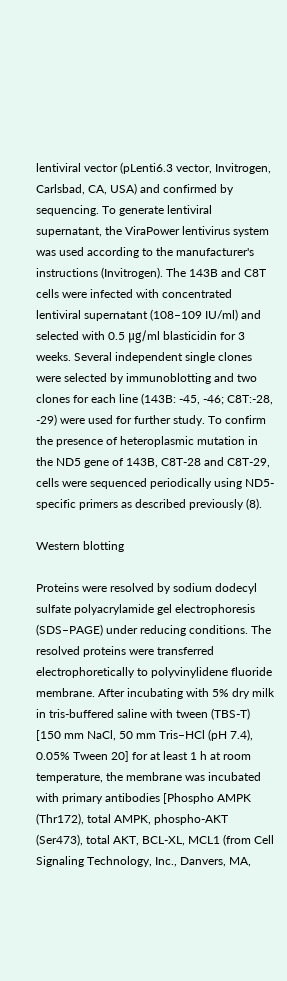lentiviral vector (pLenti6.3 vector, Invitrogen, Carlsbad, CA, USA) and confirmed by sequencing. To generate lentiviral supernatant, the ViraPower lentivirus system was used according to the manufacturer's instructions (Invitrogen). The 143B and C8T cells were infected with concentrated lentiviral supernatant (108–109 IU/ml) and selected with 0.5 μg/ml blasticidin for 3 weeks. Several independent single clones were selected by immunoblotting and two clones for each line (143B: -45, -46; C8T:-28, -29) were used for further study. To confirm the presence of heteroplasmic mutation in the ND5 gene of 143B, C8T-28 and C8T-29, cells were sequenced periodically using ND5-specific primers as described previously (8).

Western blotting

Proteins were resolved by sodium dodecyl sulfate polyacrylamide gel electrophoresis (SDS–PAGE) under reducing conditions. The resolved proteins were transferred electrophoretically to polyvinylidene fluoride membrane. After incubating with 5% dry milk in tris-buffered saline with tween (TBS-T) [150 mm NaCl, 50 mm Tris–HCl (pH 7.4), 0.05% Tween 20] for at least 1 h at room temperature, the membrane was incubated with primary antibodies [Phospho AMPK (Thr172), total AMPK, phospho-AKT (Ser473), total AKT, BCL-XL, MCL1 (from Cell Signaling Technology, Inc., Danvers, MA,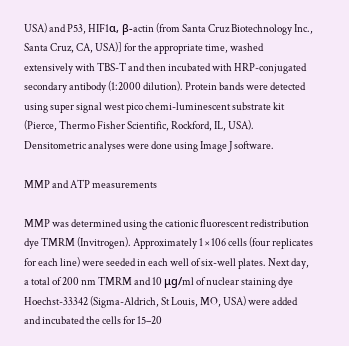USA) and P53, HIF1α, β-actin (from Santa Cruz Biotechnology Inc., Santa Cruz, CA, USA)] for the appropriate time, washed extensively with TBS-T and then incubated with HRP-conjugated secondary antibody (1:2000 dilution). Protein bands were detected using super signal west pico chemi-luminescent substrate kit (Pierce, Thermo Fisher Scientific, Rockford, IL, USA). Densitometric analyses were done using Image J software.

MMP and ATP measurements

MMP was determined using the cationic fluorescent redistribution dye TMRM (Invitrogen). Approximately 1 × 106 cells (four replicates for each line) were seeded in each well of six-well plates. Next day, a total of 200 nm TMRM and 10 μg/ml of nuclear staining dye Hoechst-33342 (Sigma-Aldrich, St Louis, MO, USA) were added and incubated the cells for 15–20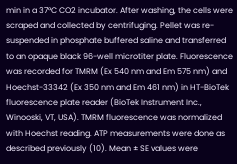min in a 37°C CO2 incubator. After washing, the cells were scraped and collected by centrifuging. Pellet was re-suspended in phosphate buffered saline and transferred to an opaque black 96-well microtiter plate. Fluorescence was recorded for TMRM (Ex 540 nm and Em 575 nm) and Hoechst-33342 (Ex 350 nm and Em 461 nm) in HT-BioTek fluorescence plate reader (BioTek Instrument Inc., Winooski, VT, USA). TMRM fluorescence was normalized with Hoechst reading. ATP measurements were done as described previously (10). Mean ± SE values were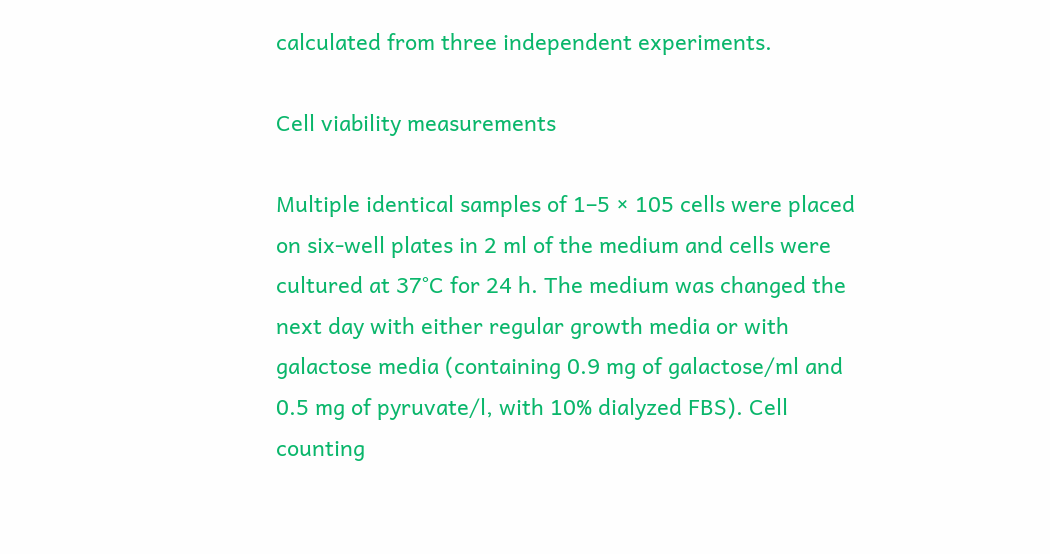calculated from three independent experiments.

Cell viability measurements

Multiple identical samples of 1–5 × 105 cells were placed on six-well plates in 2 ml of the medium and cells were cultured at 37°C for 24 h. The medium was changed the next day with either regular growth media or with galactose media (containing 0.9 mg of galactose/ml and 0.5 mg of pyruvate/l, with 10% dialyzed FBS). Cell counting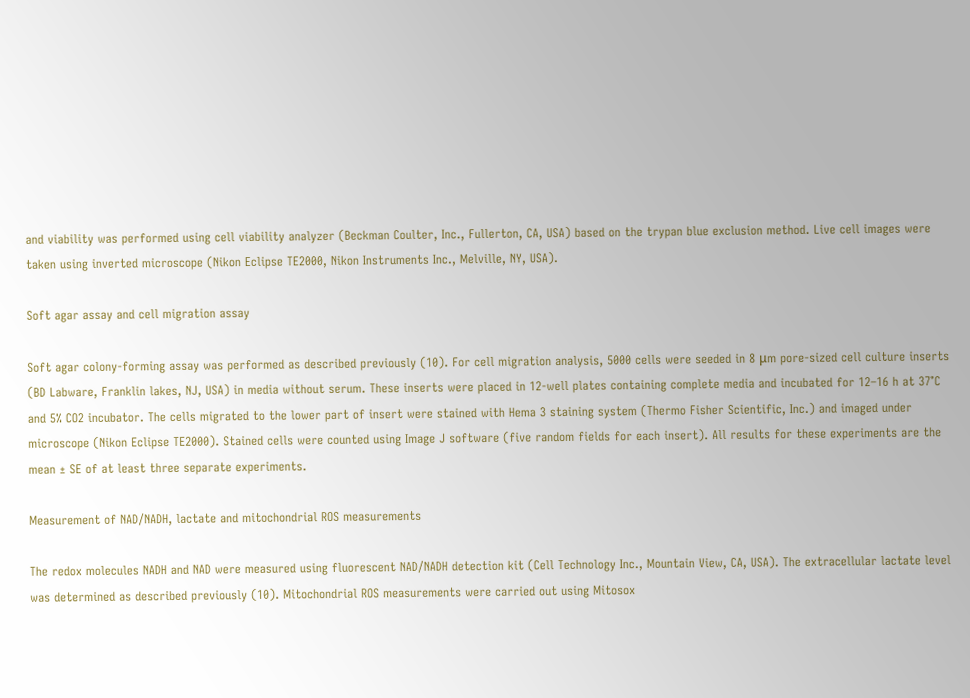and viability was performed using cell viability analyzer (Beckman Coulter, Inc., Fullerton, CA, USA) based on the trypan blue exclusion method. Live cell images were taken using inverted microscope (Nikon Eclipse TE2000, Nikon Instruments Inc., Melville, NY, USA).

Soft agar assay and cell migration assay

Soft agar colony-forming assay was performed as described previously (10). For cell migration analysis, 5000 cells were seeded in 8 μm pore-sized cell culture inserts (BD Labware, Franklin lakes, NJ, USA) in media without serum. These inserts were placed in 12-well plates containing complete media and incubated for 12–16 h at 37°C and 5% CO2 incubator. The cells migrated to the lower part of insert were stained with Hema 3 staining system (Thermo Fisher Scientific, Inc.) and imaged under microscope (Nikon Eclipse TE2000). Stained cells were counted using Image J software (five random fields for each insert). All results for these experiments are the mean ± SE of at least three separate experiments.

Measurement of NAD/NADH, lactate and mitochondrial ROS measurements

The redox molecules NADH and NAD were measured using fluorescent NAD/NADH detection kit (Cell Technology Inc., Mountain View, CA, USA). The extracellular lactate level was determined as described previously (10). Mitochondrial ROS measurements were carried out using Mitosox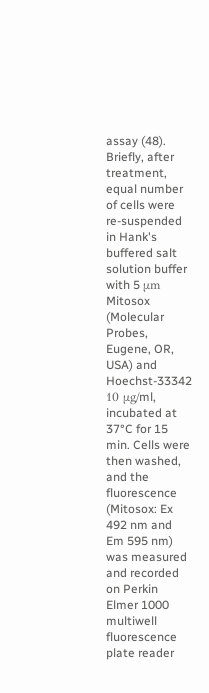assay (48). Briefly, after treatment, equal number of cells were re-suspended in Hank's buffered salt solution buffer with 5 μm Mitosox (Molecular Probes, Eugene, OR, USA) and Hoechst-33342 10 μg/ml, incubated at 37°C for 15 min. Cells were then washed, and the fluorescence (Mitosox: Ex 492 nm and Em 595 nm) was measured and recorded on Perkin Elmer 1000 multiwell fluorescence plate reader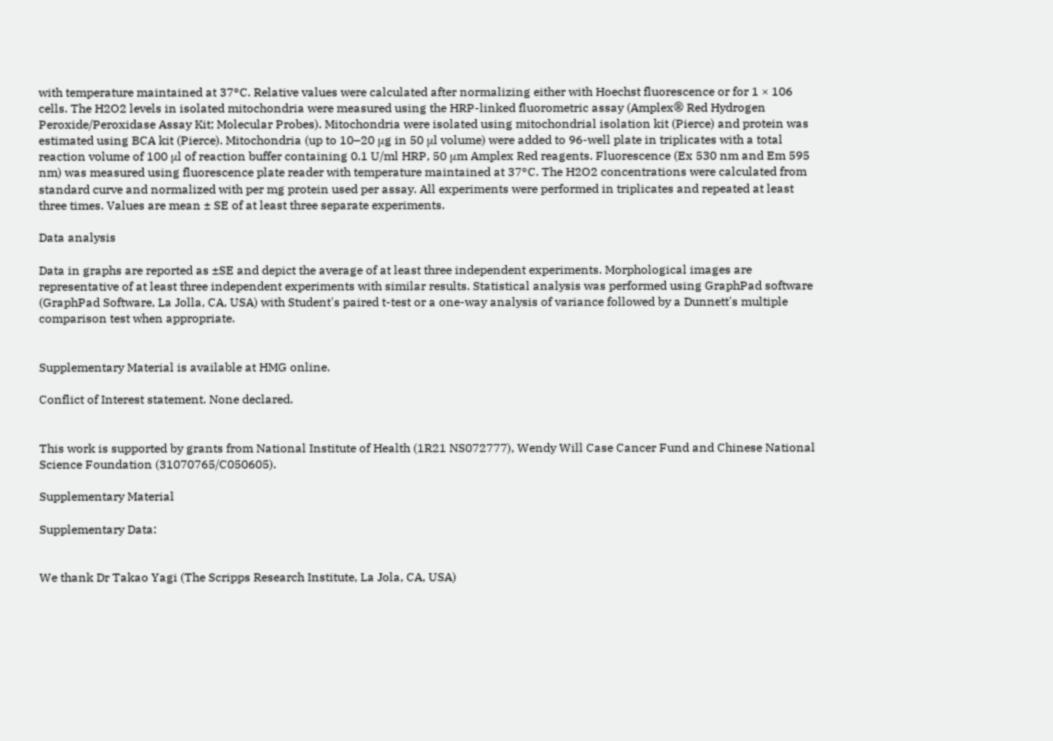with temperature maintained at 37°C. Relative values were calculated after normalizing either with Hoechst fluorescence or for 1 × 106 cells. The H2O2 levels in isolated mitochondria were measured using the HRP-linked fluorometric assay (Amplex® Red Hydrogen Peroxide/Peroxidase Assay Kit; Molecular Probes). Mitochondria were isolated using mitochondrial isolation kit (Pierce) and protein was estimated using BCA kit (Pierce). Mitochondria (up to 10–20 μg in 50 μl volume) were added to 96-well plate in triplicates with a total reaction volume of 100 μl of reaction buffer containing 0.1 U/ml HRP, 50 μm Amplex Red reagents. Fluorescence (Ex 530 nm and Em 595 nm) was measured using fluorescence plate reader with temperature maintained at 37°C. The H2O2 concentrations were calculated from standard curve and normalized with per mg protein used per assay. All experiments were performed in triplicates and repeated at least three times. Values are mean ± SE of at least three separate experiments.

Data analysis

Data in graphs are reported as ±SE and depict the average of at least three independent experiments. Morphological images are representative of at least three independent experiments with similar results. Statistical analysis was performed using GraphPad software (GraphPad Software, La Jolla, CA, USA) with Student's paired t-test or a one-way analysis of variance followed by a Dunnett's multiple comparison test when appropriate.


Supplementary Material is available at HMG online.

Conflict of Interest statement. None declared.


This work is supported by grants from National Institute of Health (1R21 NS072777), Wendy Will Case Cancer Fund and Chinese National Science Foundation (31070765/C050605).

Supplementary Material

Supplementary Data:


We thank Dr Takao Yagi (The Scripps Research Institute, La Jola, CA, USA)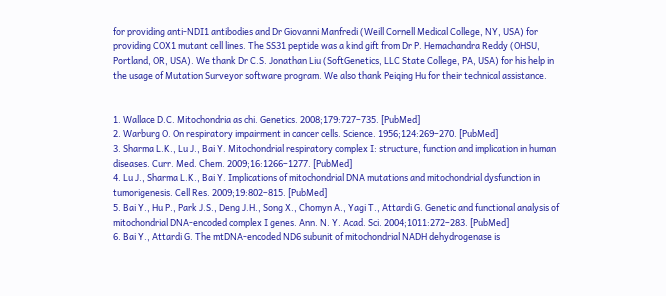for providing anti-NDI1 antibodies and Dr Giovanni Manfredi (Weill Cornell Medical College, NY, USA) for providing COX1 mutant cell lines. The SS31 peptide was a kind gift from Dr P. Hemachandra Reddy (OHSU, Portland, OR, USA). We thank Dr C.S. Jonathan Liu (SoftGenetics, LLC State College, PA, USA) for his help in the usage of Mutation Surveyor software program. We also thank Peiqing Hu for their technical assistance.


1. Wallace D.C. Mitochondria as chi. Genetics. 2008;179:727–735. [PubMed]
2. Warburg O. On respiratory impairment in cancer cells. Science. 1956;124:269–270. [PubMed]
3. Sharma L.K., Lu J., Bai Y. Mitochondrial respiratory complex I: structure, function and implication in human diseases. Curr. Med. Chem. 2009;16:1266–1277. [PubMed]
4. Lu J., Sharma L.K., Bai Y. Implications of mitochondrial DNA mutations and mitochondrial dysfunction in tumorigenesis. Cell Res. 2009;19:802–815. [PubMed]
5. Bai Y., Hu P., Park J.S., Deng J.H., Song X., Chomyn A., Yagi T., Attardi G. Genetic and functional analysis of mitochondrial DNA-encoded complex I genes. Ann. N. Y. Acad. Sci. 2004;1011:272–283. [PubMed]
6. Bai Y., Attardi G. The mtDNA-encoded ND6 subunit of mitochondrial NADH dehydrogenase is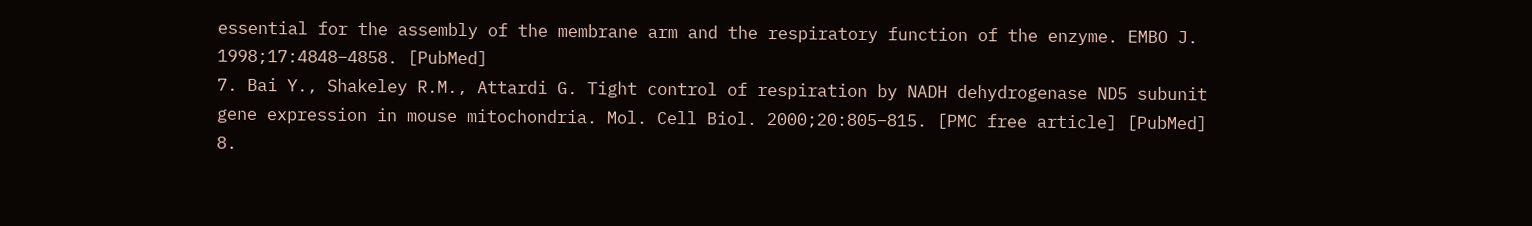essential for the assembly of the membrane arm and the respiratory function of the enzyme. EMBO J. 1998;17:4848–4858. [PubMed]
7. Bai Y., Shakeley R.M., Attardi G. Tight control of respiration by NADH dehydrogenase ND5 subunit gene expression in mouse mitochondria. Mol. Cell Biol. 2000;20:805–815. [PMC free article] [PubMed]
8.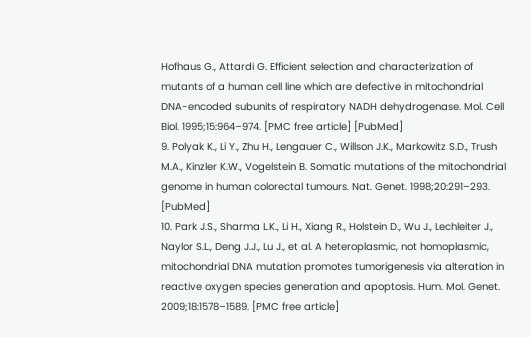Hofhaus G., Attardi G. Efficient selection and characterization of mutants of a human cell line which are defective in mitochondrial DNA-encoded subunits of respiratory NADH dehydrogenase. Mol. Cell Biol. 1995;15:964–974. [PMC free article] [PubMed]
9. Polyak K., Li Y., Zhu H., Lengauer C., Willson J.K., Markowitz S.D., Trush M.A., Kinzler K.W., Vogelstein B. Somatic mutations of the mitochondrial genome in human colorectal tumours. Nat. Genet. 1998;20:291–293. [PubMed]
10. Park J.S., Sharma L.K., Li H., Xiang R., Holstein D., Wu J., Lechleiter J., Naylor S.L., Deng J.J., Lu J., et al. A heteroplasmic, not homoplasmic, mitochondrial DNA mutation promotes tumorigenesis via alteration in reactive oxygen species generation and apoptosis. Hum. Mol. Genet. 2009;18:1578–1589. [PMC free article]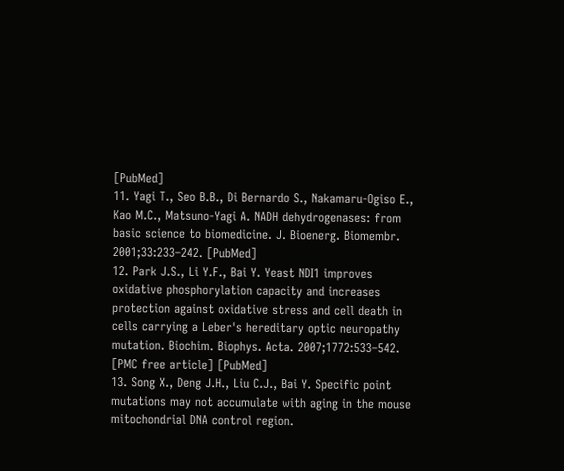[PubMed]
11. Yagi T., Seo B.B., Di Bernardo S., Nakamaru-Ogiso E., Kao M.C., Matsuno-Yagi A. NADH dehydrogenases: from basic science to biomedicine. J. Bioenerg. Biomembr. 2001;33:233–242. [PubMed]
12. Park J.S., Li Y.F., Bai Y. Yeast NDI1 improves oxidative phosphorylation capacity and increases protection against oxidative stress and cell death in cells carrying a Leber's hereditary optic neuropathy mutation. Biochim. Biophys. Acta. 2007;1772:533–542. [PMC free article] [PubMed]
13. Song X., Deng J.H., Liu C.J., Bai Y. Specific point mutations may not accumulate with aging in the mouse mitochondrial DNA control region.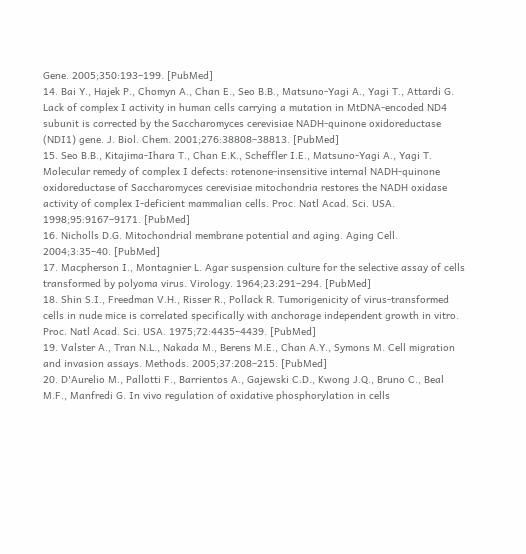Gene. 2005;350:193–199. [PubMed]
14. Bai Y., Hajek P., Chomyn A., Chan E., Seo B.B., Matsuno-Yagi A., Yagi T., Attardi G. Lack of complex I activity in human cells carrying a mutation in MtDNA-encoded ND4 subunit is corrected by the Saccharomyces cerevisiae NADH-quinone oxidoreductase (NDI1) gene. J. Biol. Chem. 2001;276:38808–38813. [PubMed]
15. Seo B.B., Kitajima-Ihara T., Chan E.K., Scheffler I.E., Matsuno-Yagi A., Yagi T. Molecular remedy of complex I defects: rotenone-insensitive internal NADH-quinone oxidoreductase of Saccharomyces cerevisiae mitochondria restores the NADH oxidase activity of complex I-deficient mammalian cells. Proc. Natl Acad. Sci. USA. 1998;95:9167–9171. [PubMed]
16. Nicholls D.G. Mitochondrial membrane potential and aging. Aging Cell. 2004;3:35–40. [PubMed]
17. Macpherson I., Montagnier L. Agar suspension culture for the selective assay of cells transformed by polyoma virus. Virology. 1964;23:291–294. [PubMed]
18. Shin S.I., Freedman V.H., Risser R., Pollack R. Tumorigenicity of virus-transformed cells in nude mice is correlated specifically with anchorage independent growth in vitro. Proc. Natl Acad. Sci. USA. 1975;72:4435–4439. [PubMed]
19. Valster A., Tran N.L., Nakada M., Berens M.E., Chan A.Y., Symons M. Cell migration and invasion assays. Methods. 2005;37:208–215. [PubMed]
20. D'Aurelio M., Pallotti F., Barrientos A., Gajewski C.D., Kwong J.Q., Bruno C., Beal M.F., Manfredi G. In vivo regulation of oxidative phosphorylation in cells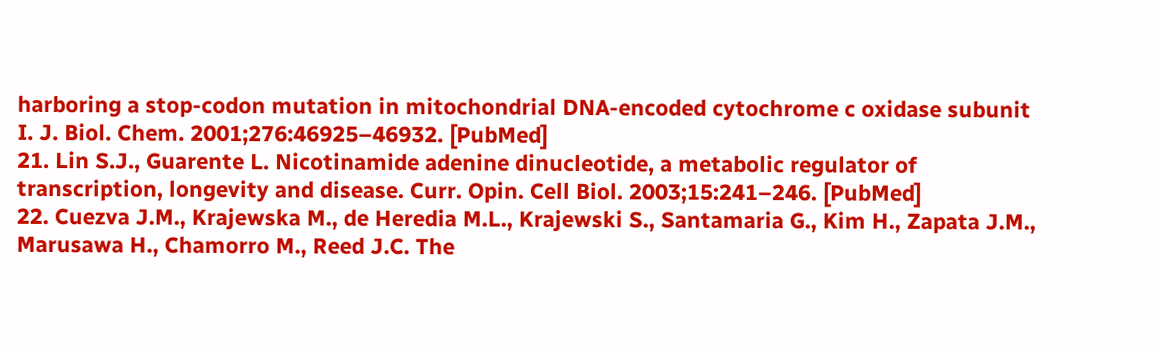harboring a stop-codon mutation in mitochondrial DNA-encoded cytochrome c oxidase subunit I. J. Biol. Chem. 2001;276:46925–46932. [PubMed]
21. Lin S.J., Guarente L. Nicotinamide adenine dinucleotide, a metabolic regulator of transcription, longevity and disease. Curr. Opin. Cell Biol. 2003;15:241–246. [PubMed]
22. Cuezva J.M., Krajewska M., de Heredia M.L., Krajewski S., Santamaria G., Kim H., Zapata J.M., Marusawa H., Chamorro M., Reed J.C. The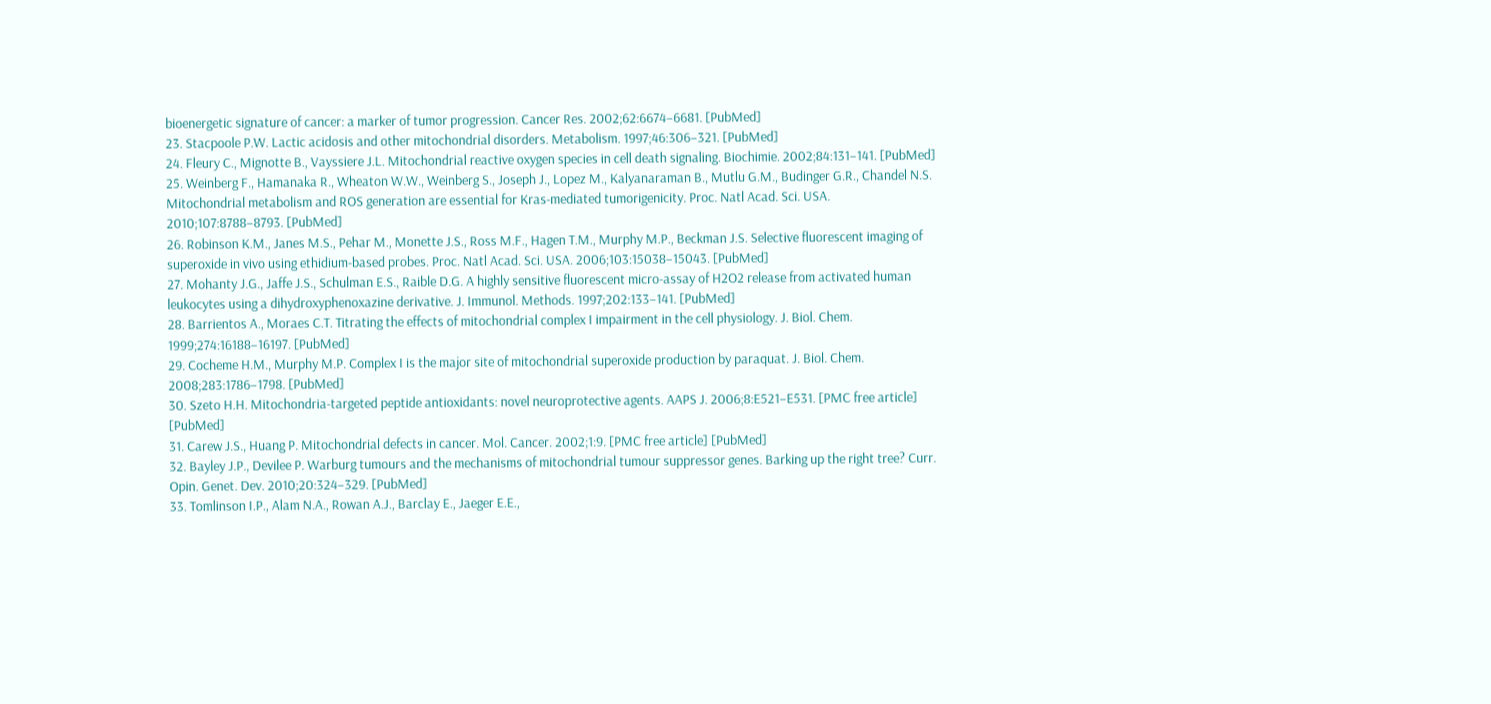bioenergetic signature of cancer: a marker of tumor progression. Cancer Res. 2002;62:6674–6681. [PubMed]
23. Stacpoole P.W. Lactic acidosis and other mitochondrial disorders. Metabolism. 1997;46:306–321. [PubMed]
24. Fleury C., Mignotte B., Vayssiere J.L. Mitochondrial reactive oxygen species in cell death signaling. Biochimie. 2002;84:131–141. [PubMed]
25. Weinberg F., Hamanaka R., Wheaton W.W., Weinberg S., Joseph J., Lopez M., Kalyanaraman B., Mutlu G.M., Budinger G.R., Chandel N.S. Mitochondrial metabolism and ROS generation are essential for Kras-mediated tumorigenicity. Proc. Natl Acad. Sci. USA. 2010;107:8788–8793. [PubMed]
26. Robinson K.M., Janes M.S., Pehar M., Monette J.S., Ross M.F., Hagen T.M., Murphy M.P., Beckman J.S. Selective fluorescent imaging of superoxide in vivo using ethidium-based probes. Proc. Natl Acad. Sci. USA. 2006;103:15038–15043. [PubMed]
27. Mohanty J.G., Jaffe J.S., Schulman E.S., Raible D.G. A highly sensitive fluorescent micro-assay of H2O2 release from activated human leukocytes using a dihydroxyphenoxazine derivative. J. Immunol. Methods. 1997;202:133–141. [PubMed]
28. Barrientos A., Moraes C.T. Titrating the effects of mitochondrial complex I impairment in the cell physiology. J. Biol. Chem. 1999;274:16188–16197. [PubMed]
29. Cocheme H.M., Murphy M.P. Complex I is the major site of mitochondrial superoxide production by paraquat. J. Biol. Chem. 2008;283:1786–1798. [PubMed]
30. Szeto H.H. Mitochondria-targeted peptide antioxidants: novel neuroprotective agents. AAPS J. 2006;8:E521–E531. [PMC free article] [PubMed]
31. Carew J.S., Huang P. Mitochondrial defects in cancer. Mol. Cancer. 2002;1:9. [PMC free article] [PubMed]
32. Bayley J.P., Devilee P. Warburg tumours and the mechanisms of mitochondrial tumour suppressor genes. Barking up the right tree? Curr. Opin. Genet. Dev. 2010;20:324–329. [PubMed]
33. Tomlinson I.P., Alam N.A., Rowan A.J., Barclay E., Jaeger E.E.,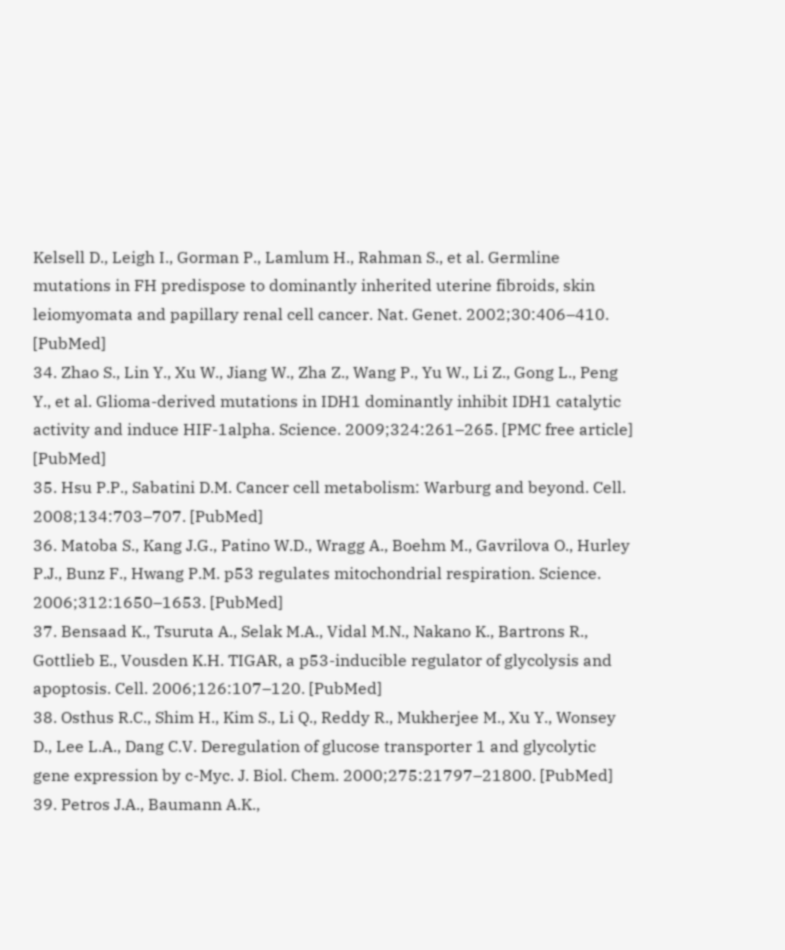Kelsell D., Leigh I., Gorman P., Lamlum H., Rahman S., et al. Germline mutations in FH predispose to dominantly inherited uterine fibroids, skin leiomyomata and papillary renal cell cancer. Nat. Genet. 2002;30:406–410. [PubMed]
34. Zhao S., Lin Y., Xu W., Jiang W., Zha Z., Wang P., Yu W., Li Z., Gong L., Peng Y., et al. Glioma-derived mutations in IDH1 dominantly inhibit IDH1 catalytic activity and induce HIF-1alpha. Science. 2009;324:261–265. [PMC free article] [PubMed]
35. Hsu P.P., Sabatini D.M. Cancer cell metabolism: Warburg and beyond. Cell. 2008;134:703–707. [PubMed]
36. Matoba S., Kang J.G., Patino W.D., Wragg A., Boehm M., Gavrilova O., Hurley P.J., Bunz F., Hwang P.M. p53 regulates mitochondrial respiration. Science. 2006;312:1650–1653. [PubMed]
37. Bensaad K., Tsuruta A., Selak M.A., Vidal M.N., Nakano K., Bartrons R., Gottlieb E., Vousden K.H. TIGAR, a p53-inducible regulator of glycolysis and apoptosis. Cell. 2006;126:107–120. [PubMed]
38. Osthus R.C., Shim H., Kim S., Li Q., Reddy R., Mukherjee M., Xu Y., Wonsey D., Lee L.A., Dang C.V. Deregulation of glucose transporter 1 and glycolytic gene expression by c-Myc. J. Biol. Chem. 2000;275:21797–21800. [PubMed]
39. Petros J.A., Baumann A.K.,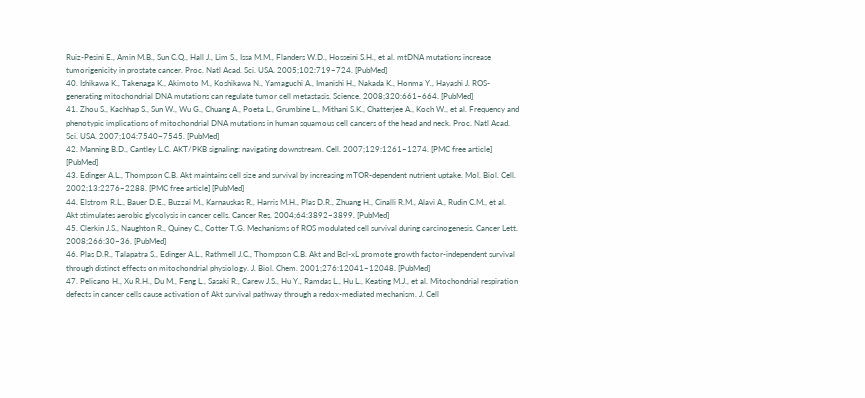Ruiz-Pesini E., Amin M.B., Sun C.Q., Hall J., Lim S., Issa M.M., Flanders W.D., Hosseini S.H., et al. mtDNA mutations increase tumorigenicity in prostate cancer. Proc. Natl Acad. Sci. USA. 2005;102:719–724. [PubMed]
40. Ishikawa K., Takenaga K., Akimoto M., Koshikawa N., Yamaguchi A., Imanishi H., Nakada K., Honma Y., Hayashi J. ROS-generating mitochondrial DNA mutations can regulate tumor cell metastasis. Science. 2008;320:661–664. [PubMed]
41. Zhou S., Kachhap S., Sun W., Wu G., Chuang A., Poeta L., Grumbine L., Mithani S.K., Chatterjee A., Koch W., et al. Frequency and phenotypic implications of mitochondrial DNA mutations in human squamous cell cancers of the head and neck. Proc. Natl Acad. Sci. USA. 2007;104:7540–7545. [PubMed]
42. Manning B.D., Cantley L.C. AKT/PKB signaling: navigating downstream. Cell. 2007;129:1261–1274. [PMC free article] [PubMed]
43. Edinger A.L., Thompson C.B. Akt maintains cell size and survival by increasing mTOR-dependent nutrient uptake. Mol. Biol. Cell. 2002;13:2276–2288. [PMC free article] [PubMed]
44. Elstrom R.L., Bauer D.E., Buzzai M., Karnauskas R., Harris M.H., Plas D.R., Zhuang H., Cinalli R.M., Alavi A., Rudin C.M., et al. Akt stimulates aerobic glycolysis in cancer cells. Cancer Res. 2004;64:3892–3899. [PubMed]
45. Clerkin J.S., Naughton R., Quiney C., Cotter T.G. Mechanisms of ROS modulated cell survival during carcinogenesis. Cancer Lett. 2008;266:30–36. [PubMed]
46. Plas D.R., Talapatra S., Edinger A.L., Rathmell J.C., Thompson C.B. Akt and Bcl-xL promote growth factor-independent survival through distinct effects on mitochondrial physiology. J. Biol. Chem. 2001;276:12041–12048. [PubMed]
47. Pelicano H., Xu R.H., Du M., Feng L., Sasaki R., Carew J.S., Hu Y., Ramdas L., Hu L., Keating M.J., et al. Mitochondrial respiration defects in cancer cells cause activation of Akt survival pathway through a redox-mediated mechanism. J. Cell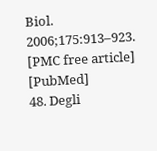Biol. 2006;175:913–923. [PMC free article] [PubMed]
48. Degli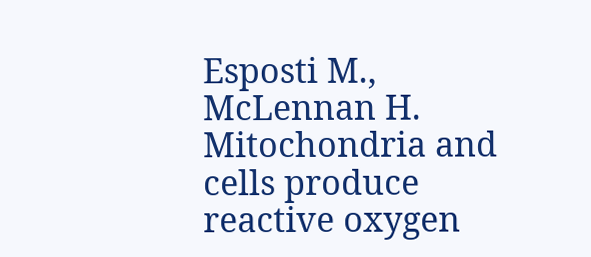Esposti M., McLennan H. Mitochondria and cells produce reactive oxygen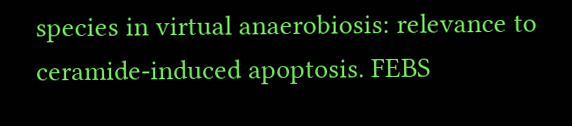species in virtual anaerobiosis: relevance to ceramide-induced apoptosis. FEBS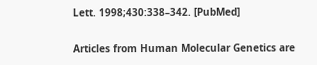Lett. 1998;430:338–342. [PubMed]

Articles from Human Molecular Genetics are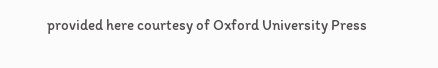provided here courtesy of Oxford University Press